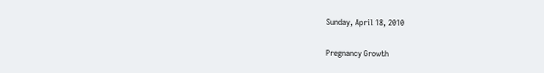Sunday, April 18, 2010

Pregnancy Growth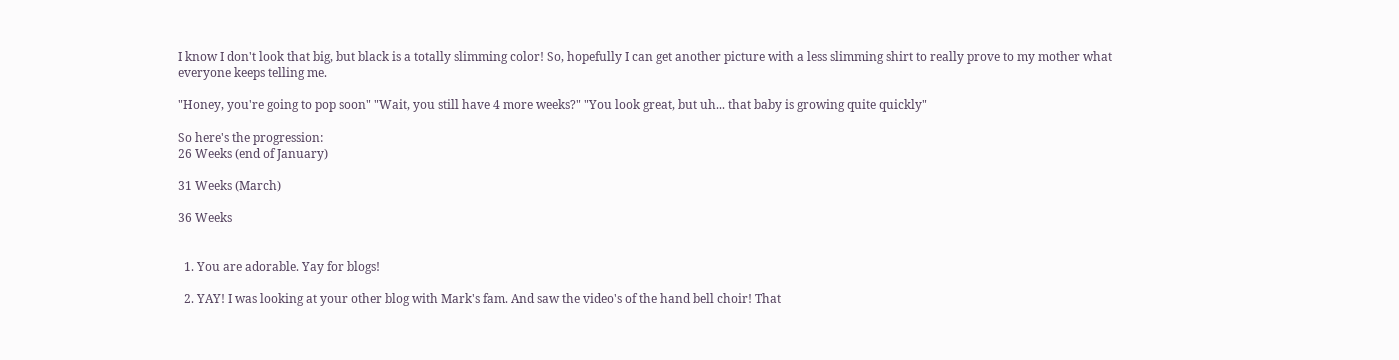I know I don't look that big, but black is a totally slimming color! So, hopefully I can get another picture with a less slimming shirt to really prove to my mother what everyone keeps telling me.

"Honey, you're going to pop soon" "Wait, you still have 4 more weeks?" "You look great, but uh... that baby is growing quite quickly"

So here's the progression:
26 Weeks (end of January)

31 Weeks (March)

36 Weeks


  1. You are adorable. Yay for blogs!

  2. YAY! I was looking at your other blog with Mark's fam. And saw the video's of the hand bell choir! That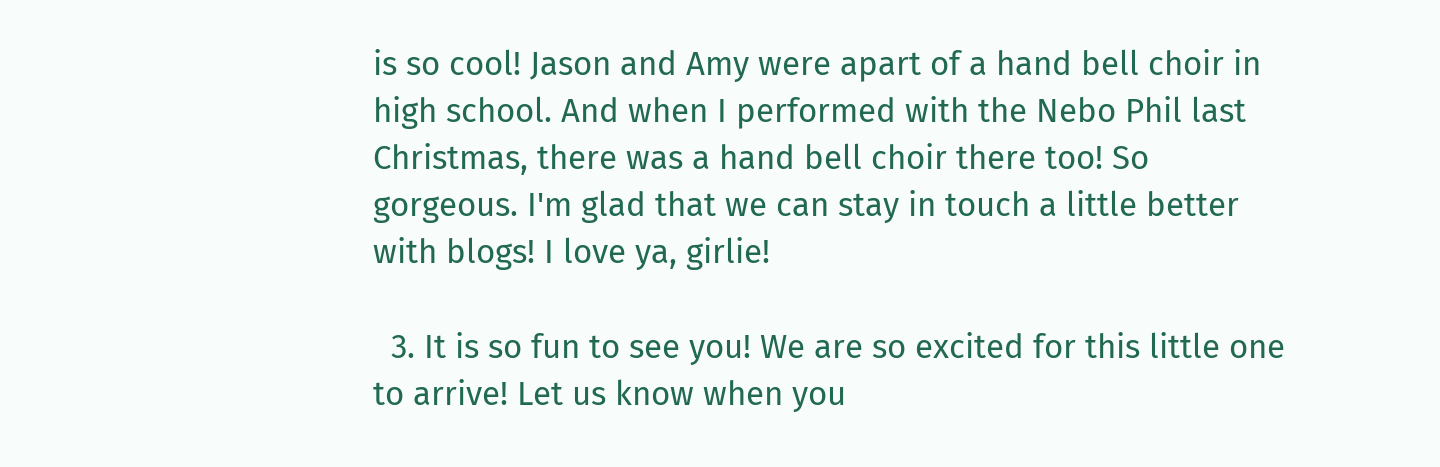is so cool! Jason and Amy were apart of a hand bell choir in high school. And when I performed with the Nebo Phil last Christmas, there was a hand bell choir there too! So gorgeous. I'm glad that we can stay in touch a little better with blogs! I love ya, girlie!

  3. It is so fun to see you! We are so excited for this little one to arrive! Let us know when you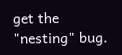get the "nesting" bug.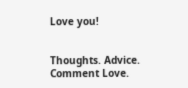Love you!


Thoughts. Advice. Comment Love.